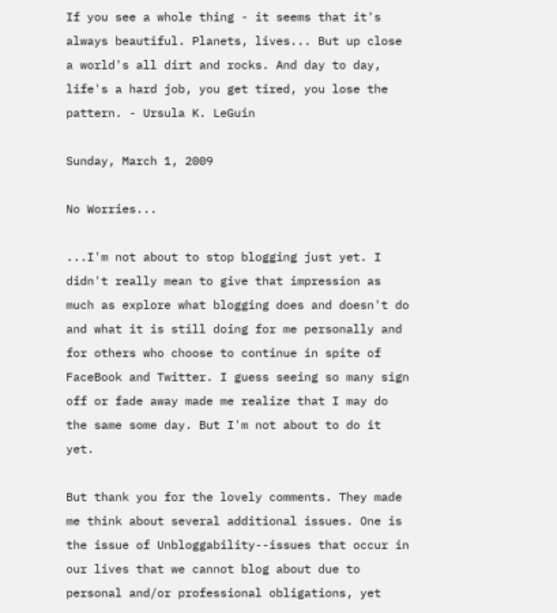If you see a whole thing - it seems that it's always beautiful. Planets, lives... But up close a world's all dirt and rocks. And day to day, life's a hard job, you get tired, you lose the pattern. - Ursula K. LeGuin

Sunday, March 1, 2009

No Worries...

...I'm not about to stop blogging just yet. I didn't really mean to give that impression as much as explore what blogging does and doesn't do and what it is still doing for me personally and for others who choose to continue in spite of FaceBook and Twitter. I guess seeing so many sign off or fade away made me realize that I may do the same some day. But I'm not about to do it yet.

But thank you for the lovely comments. They made me think about several additional issues. One is the issue of Unbloggability--issues that occur in our lives that we cannot blog about due to personal and/or professional obligations, yet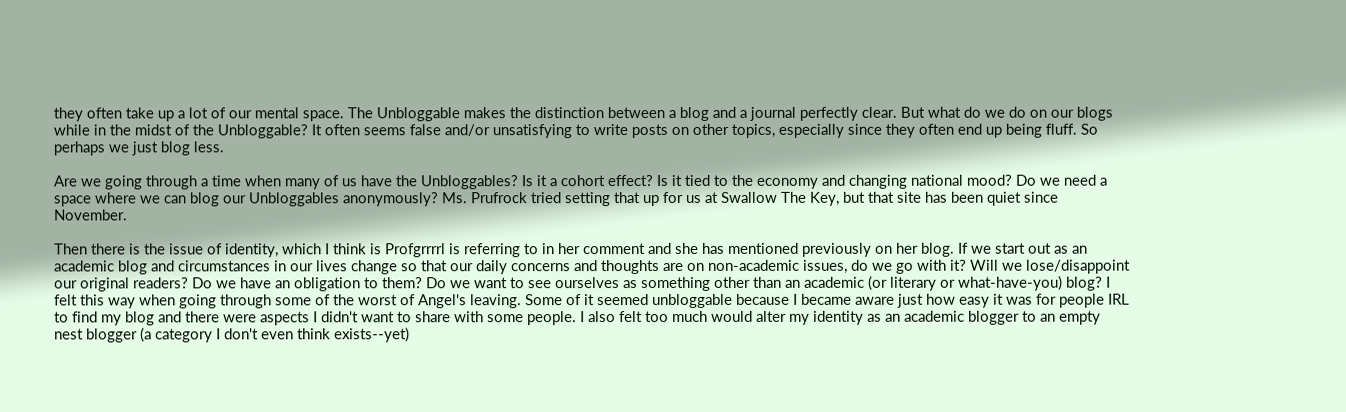they often take up a lot of our mental space. The Unbloggable makes the distinction between a blog and a journal perfectly clear. But what do we do on our blogs while in the midst of the Unbloggable? It often seems false and/or unsatisfying to write posts on other topics, especially since they often end up being fluff. So perhaps we just blog less.

Are we going through a time when many of us have the Unbloggables? Is it a cohort effect? Is it tied to the economy and changing national mood? Do we need a space where we can blog our Unbloggables anonymously? Ms. Prufrock tried setting that up for us at Swallow The Key, but that site has been quiet since November.

Then there is the issue of identity, which I think is Profgrrrrl is referring to in her comment and she has mentioned previously on her blog. If we start out as an academic blog and circumstances in our lives change so that our daily concerns and thoughts are on non-academic issues, do we go with it? Will we lose/disappoint our original readers? Do we have an obligation to them? Do we want to see ourselves as something other than an academic (or literary or what-have-you) blog? I felt this way when going through some of the worst of Angel's leaving. Some of it seemed unbloggable because I became aware just how easy it was for people IRL to find my blog and there were aspects I didn't want to share with some people. I also felt too much would alter my identity as an academic blogger to an empty nest blogger (a category I don't even think exists--yet)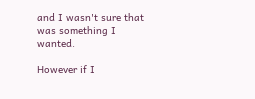and I wasn't sure that was something I wanted.

However if I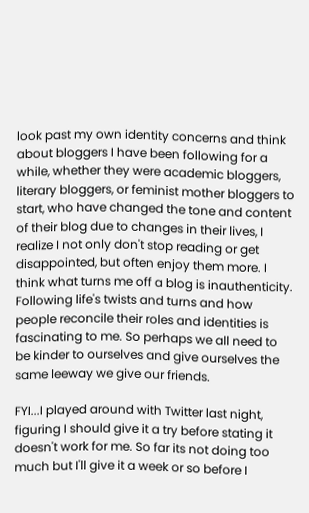look past my own identity concerns and think about bloggers I have been following for a while, whether they were academic bloggers, literary bloggers, or feminist mother bloggers to start, who have changed the tone and content of their blog due to changes in their lives, I realize I not only don't stop reading or get disappointed, but often enjoy them more. I think what turns me off a blog is inauthenticity. Following life's twists and turns and how people reconcile their roles and identities is fascinating to me. So perhaps we all need to be kinder to ourselves and give ourselves the same leeway we give our friends.

FYI...I played around with Twitter last night, figuring I should give it a try before stating it doesn't work for me. So far its not doing too much but I'll give it a week or so before I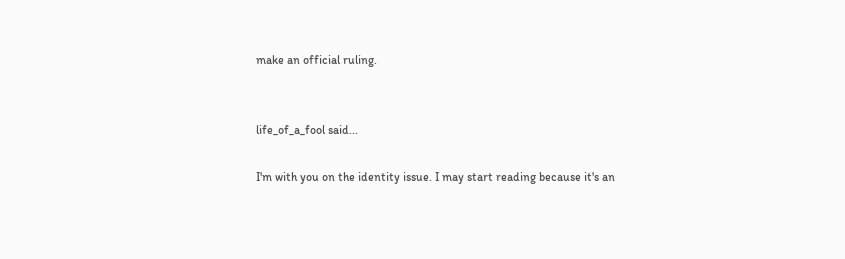make an official ruling.


life_of_a_fool said...

I'm with you on the identity issue. I may start reading because it's an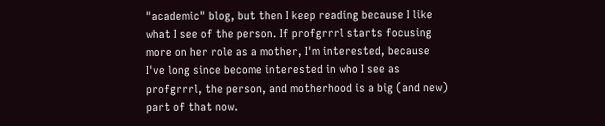"academic" blog, but then I keep reading because I like what I see of the person. If profgrrrl starts focusing more on her role as a mother, I'm interested, because I've long since become interested in who I see as profgrrrl, the person, and motherhood is a big (and new) part of that now.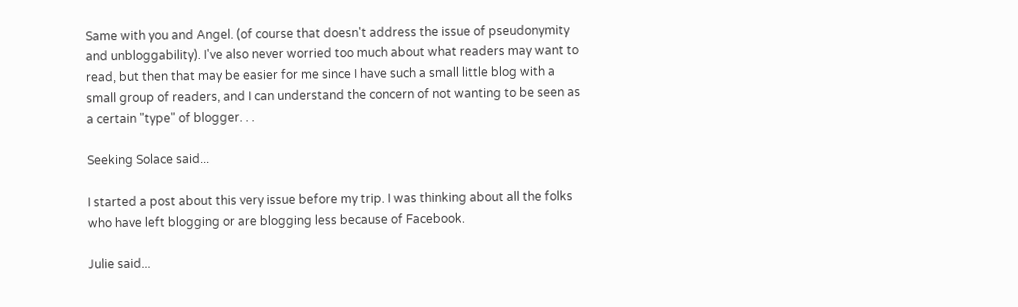Same with you and Angel. (of course that doesn't address the issue of pseudonymity and unbloggability). I've also never worried too much about what readers may want to read, but then that may be easier for me since I have such a small little blog with a small group of readers, and I can understand the concern of not wanting to be seen as a certain "type" of blogger. . .

Seeking Solace said...

I started a post about this very issue before my trip. I was thinking about all the folks who have left blogging or are blogging less because of Facebook.

Julie said...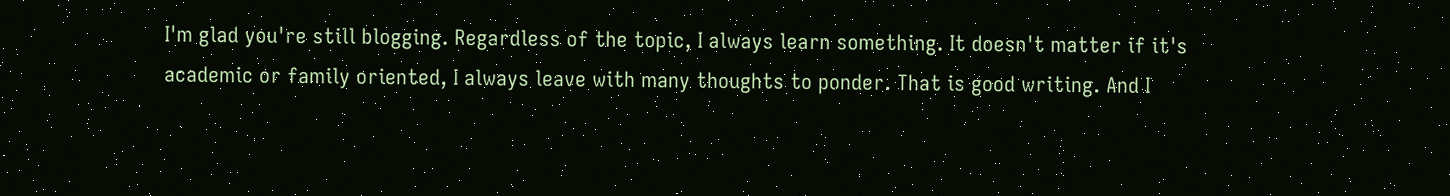I'm glad you're still blogging. Regardless of the topic, I always learn something. It doesn't matter if it's academic or family oriented, I always leave with many thoughts to ponder. That is good writing. And I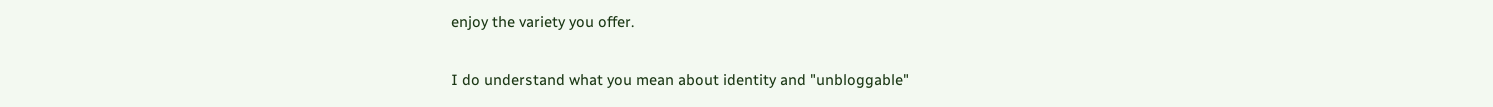enjoy the variety you offer.

I do understand what you mean about identity and "unbloggable"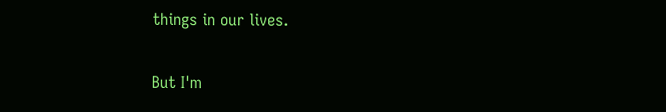things in our lives.

But I'm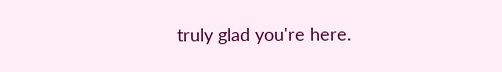truly glad you're here.